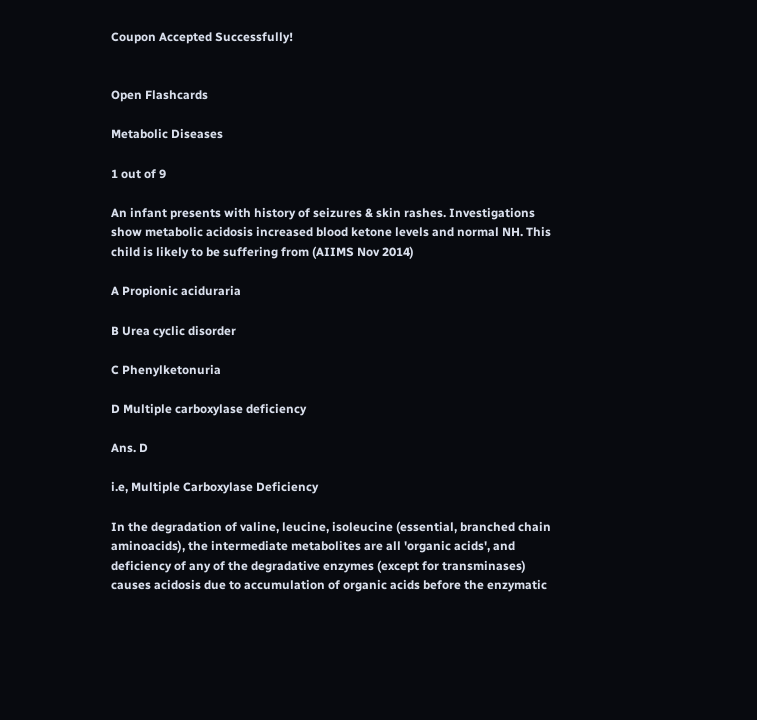Coupon Accepted Successfully!


Open Flashcards

Metabolic Diseases

1 out of 9

An infant presents with history of seizures & skin rashes. Investigations show metabolic acidosis increased blood ketone levels and normal NH. This child is likely to be suffering from (AIIMS Nov 2014)

A Propionic aciduraria

B Urea cyclic disorder

C Phenylketonuria

D Multiple carboxylase deficiency

Ans. D

i.e, Multiple Carboxylase Deficiency

In the degradation of valine, leucine, isoleucine (essential, branched chain aminoacids), the intermediate metabolites are all 'organic acids', and deficiency of any of the degradative enzymes (except for transminases) causes acidosis due to accumulation of organic acids before the enzymatic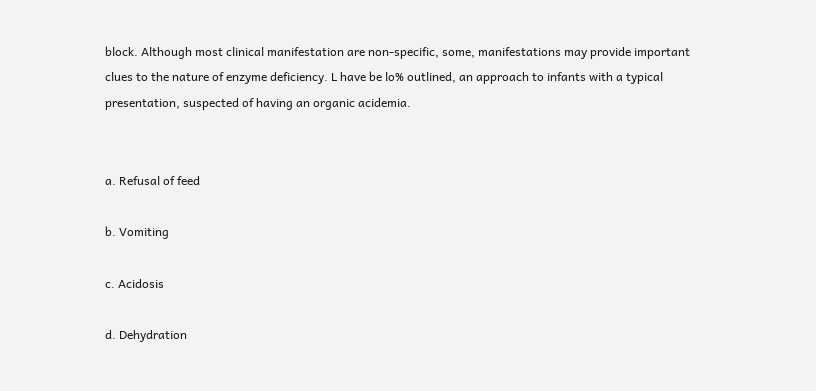block. Although most clinical manifestation are non-specific, some, manifestations may provide important clues to the nature of enzyme deficiency. L have be lo% outlined, an approach to infants with a typical presentation, suspected of having an organic acidemia.


a. Refusal of feed

b. Vomiting

c. Acidosis

d. Dehydration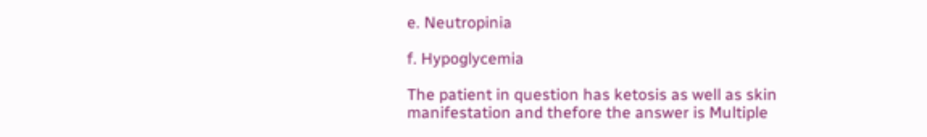e. Neutropinia

f. Hypoglycemia

The patient in question has ketosis as well as skin manifestation and thefore the answer is Multiple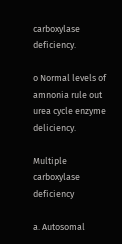carboxylase deficiency.

o Normal levels of amnonia rule out urea cycle enzyme deliciency.

Multiple carboxylase deficiency

a. Autosomal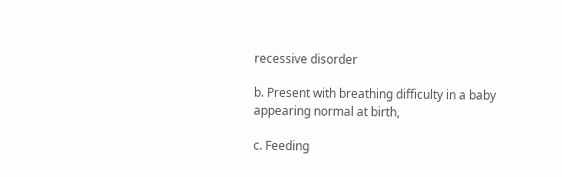recessive disorder

b. Present with breathing difficulty in a baby appearing normal at birth,

c. Feeding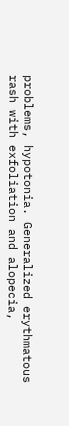problems, hypotonia. Generalized erythmatous rash with exfoliation and alopecia,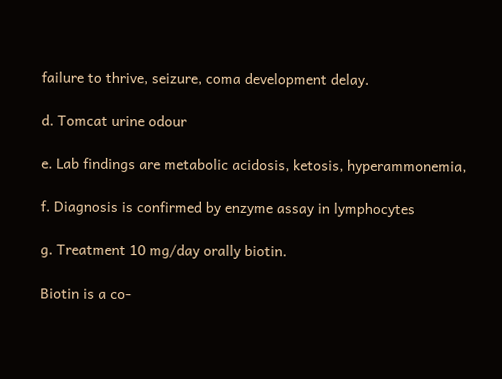failure to thrive, seizure, coma development delay.

d. Tomcat urine odour

e. Lab findings are metabolic acidosis, ketosis, hyperammonemia,

f. Diagnosis is confirmed by enzyme assay in lymphocytes

g. Treatment 10 mg/day orally biotin.

Biotin is a co-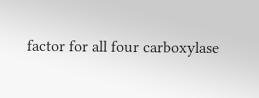factor for all four carboxylase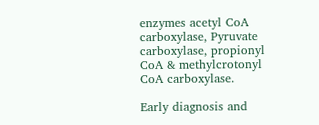enzymes acetyl CoA carboxylase, Pyruvate carboxylase, propionyl CoA & methylcrotonyl CoA carboxylase.

Early diagnosis and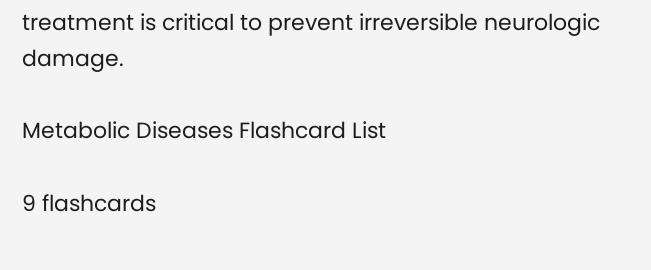treatment is critical to prevent irreversible neurologic damage.

Metabolic Diseases Flashcard List

9 flashcards